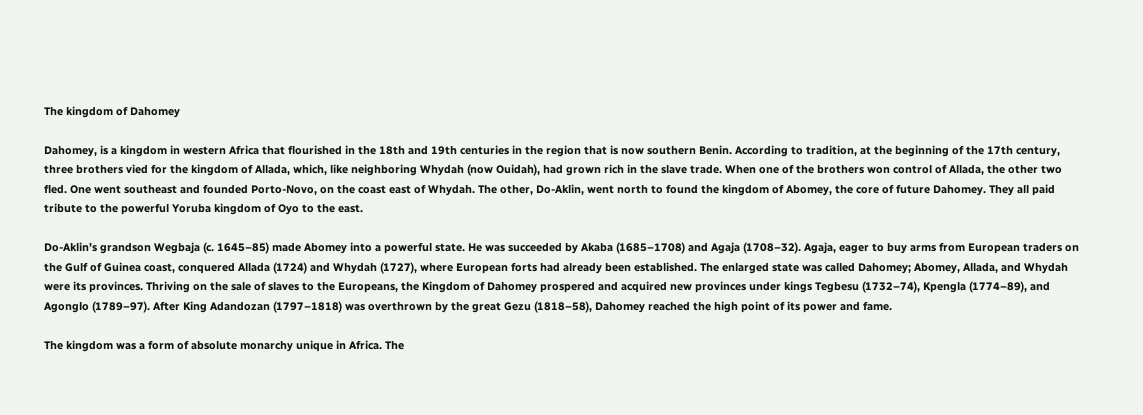The kingdom of Dahomey

Dahomey, is a kingdom in western Africa that flourished in the 18th and 19th centuries in the region that is now southern Benin. According to tradition, at the beginning of the 17th century, three brothers vied for the kingdom of Allada, which, like neighboring Whydah (now Ouidah), had grown rich in the slave trade. When one of the brothers won control of Allada, the other two fled. One went southeast and founded Porto-Novo, on the coast east of Whydah. The other, Do-Aklin, went north to found the kingdom of Abomey, the core of future Dahomey. They all paid tribute to the powerful Yoruba kingdom of Oyo to the east.

Do-Aklin’s grandson Wegbaja (c. 1645–85) made Abomey into a powerful state. He was succeeded by Akaba (1685–1708) and Agaja (1708–32). Agaja, eager to buy arms from European traders on the Gulf of Guinea coast, conquered Allada (1724) and Whydah (1727), where European forts had already been established. The enlarged state was called Dahomey; Abomey, Allada, and Whydah were its provinces. Thriving on the sale of slaves to the Europeans, the Kingdom of Dahomey prospered and acquired new provinces under kings Tegbesu (1732–74), Kpengla (1774–89), and Agonglo (1789–97). After King Adandozan (1797–1818) was overthrown by the great Gezu (1818–58), Dahomey reached the high point of its power and fame.

The kingdom was a form of absolute monarchy unique in Africa. The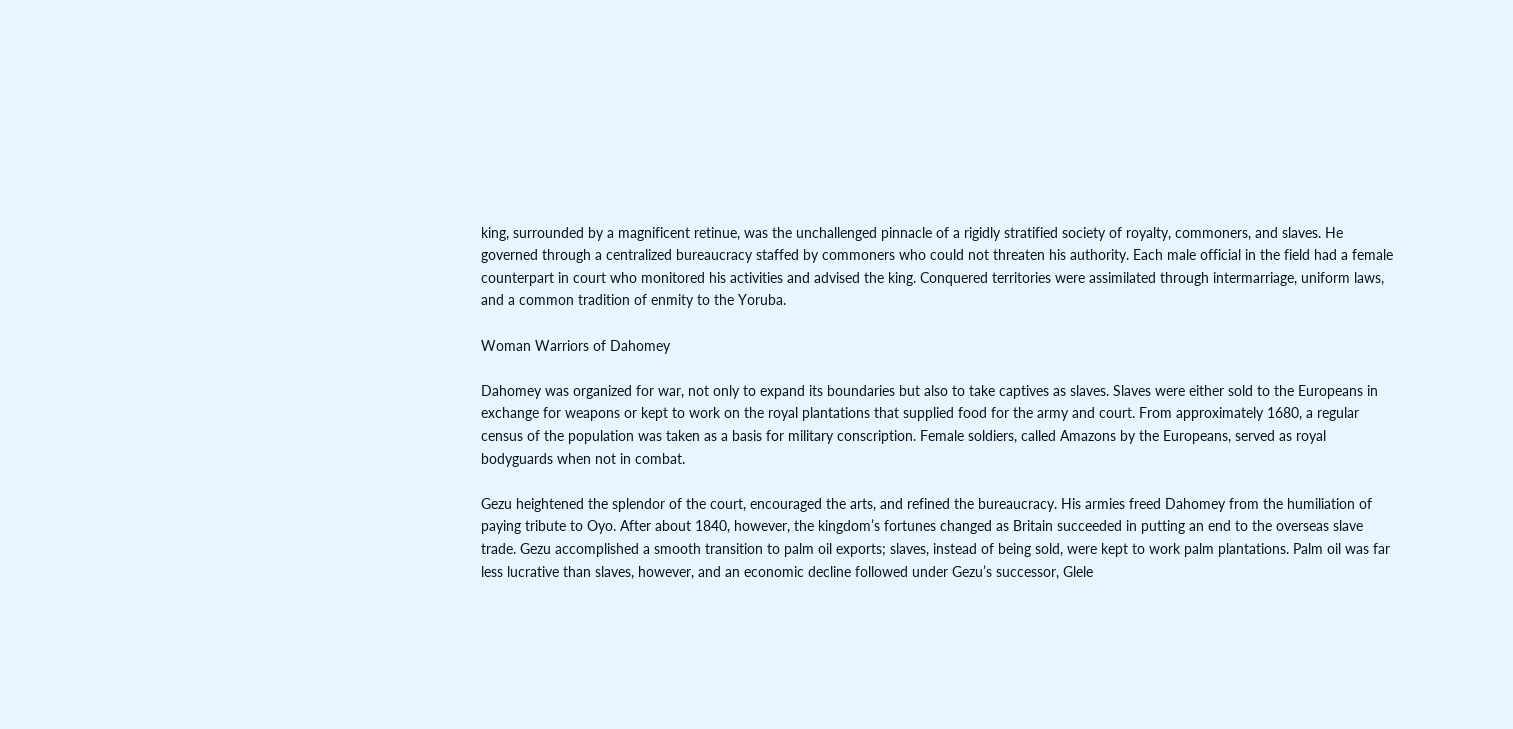king, surrounded by a magnificent retinue, was the unchallenged pinnacle of a rigidly stratified society of royalty, commoners, and slaves. He governed through a centralized bureaucracy staffed by commoners who could not threaten his authority. Each male official in the field had a female counterpart in court who monitored his activities and advised the king. Conquered territories were assimilated through intermarriage, uniform laws, and a common tradition of enmity to the Yoruba.

Woman Warriors of Dahomey

Dahomey was organized for war, not only to expand its boundaries but also to take captives as slaves. Slaves were either sold to the Europeans in exchange for weapons or kept to work on the royal plantations that supplied food for the army and court. From approximately 1680, a regular census of the population was taken as a basis for military conscription. Female soldiers, called Amazons by the Europeans, served as royal bodyguards when not in combat.

Gezu heightened the splendor of the court, encouraged the arts, and refined the bureaucracy. His armies freed Dahomey from the humiliation of paying tribute to Oyo. After about 1840, however, the kingdom’s fortunes changed as Britain succeeded in putting an end to the overseas slave trade. Gezu accomplished a smooth transition to palm oil exports; slaves, instead of being sold, were kept to work palm plantations. Palm oil was far less lucrative than slaves, however, and an economic decline followed under Gezu’s successor, Glele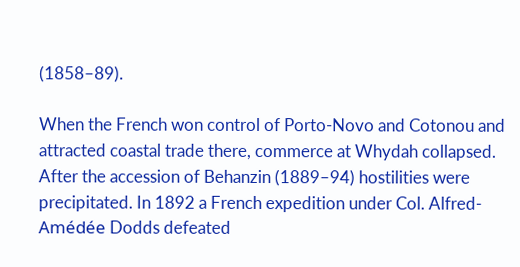(1858–89).

When the French won control of Porto-Novo and Cotonou and attracted coastal trade there, commerce at Whydah collapsed. After the accession of Behanzin (1889–94) hostilities were precipitated. In 1892 a French expedition under Col. Alfred-Amédée Dodds defeated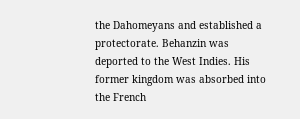the Dahomeyans and established a protectorate. Behanzin was deported to the West Indies. His former kingdom was absorbed into the French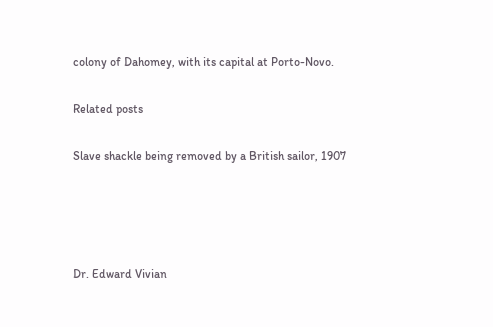colony of Dahomey, with its capital at Porto-Novo.

Related posts

Slave shackle being removed by a British sailor, 1907




Dr. Edward Vivian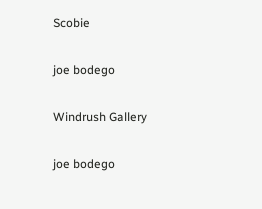Scobie

joe bodego

Windrush Gallery

joe bodego